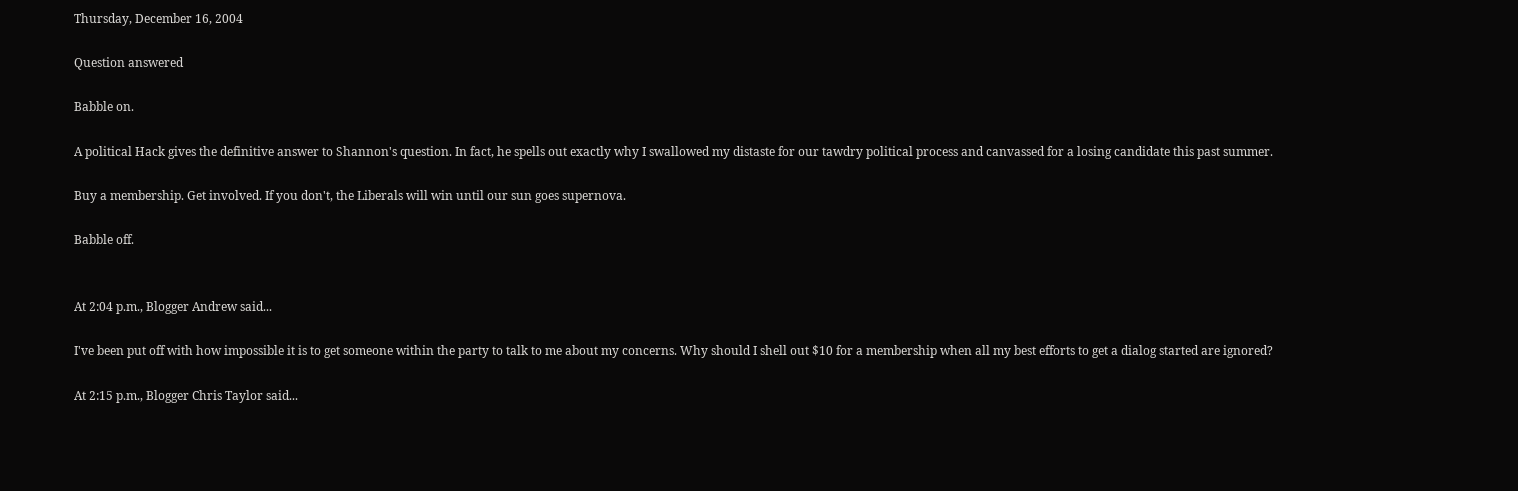Thursday, December 16, 2004

Question answered

Babble on.

A political Hack gives the definitive answer to Shannon's question. In fact, he spells out exactly why I swallowed my distaste for our tawdry political process and canvassed for a losing candidate this past summer.

Buy a membership. Get involved. If you don't, the Liberals will win until our sun goes supernova.

Babble off.


At 2:04 p.m., Blogger Andrew said...

I've been put off with how impossible it is to get someone within the party to talk to me about my concerns. Why should I shell out $10 for a membership when all my best efforts to get a dialog started are ignored?

At 2:15 p.m., Blogger Chris Taylor said...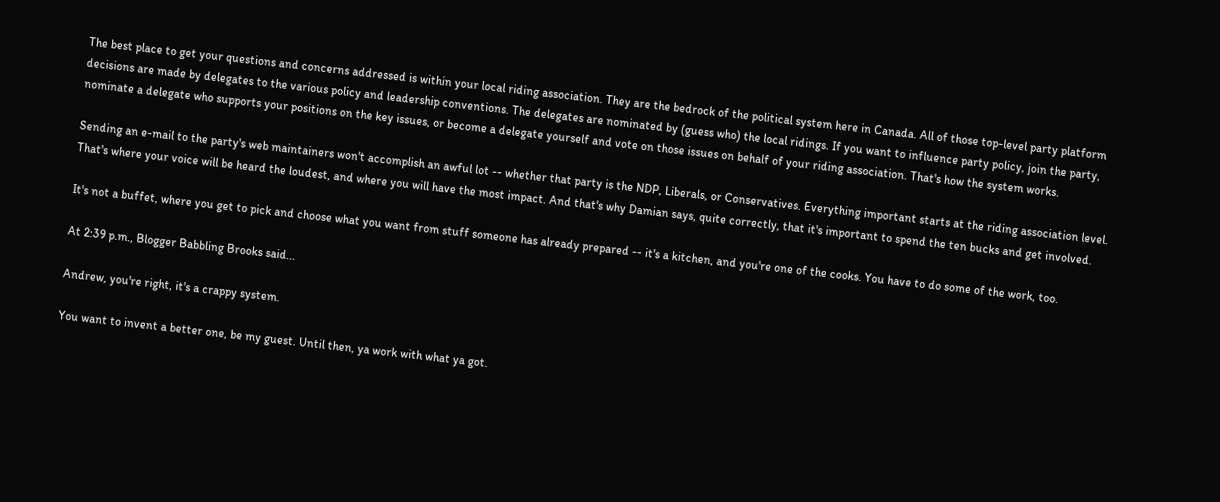The best place to get your questions and concerns addressed is within your local riding association. They are the bedrock of the political system here in Canada. All of those top-level party platform decisions are made by delegates to the various policy and leadership conventions. The delegates are nominated by (guess who) the local ridings. If you want to influence party policy, join the party, nominate a delegate who supports your positions on the key issues, or become a delegate yourself and vote on those issues on behalf of your riding association. That's how the system works.

Sending an e-mail to the party's web maintainers won't accomplish an awful lot -- whether that party is the NDP, Liberals, or Conservatives. Everything important starts at the riding association level. That's where your voice will be heard the loudest, and where you will have the most impact. And that's why Damian says, quite correctly, that it's important to spend the ten bucks and get involved.

It's not a buffet, where you get to pick and choose what you want from stuff someone has already prepared -- it's a kitchen, and you're one of the cooks. You have to do some of the work, too.

At 2:39 p.m., Blogger Babbling Brooks said...

Andrew, you're right, it's a crappy system.

You want to invent a better one, be my guest. Until then, ya work with what ya got.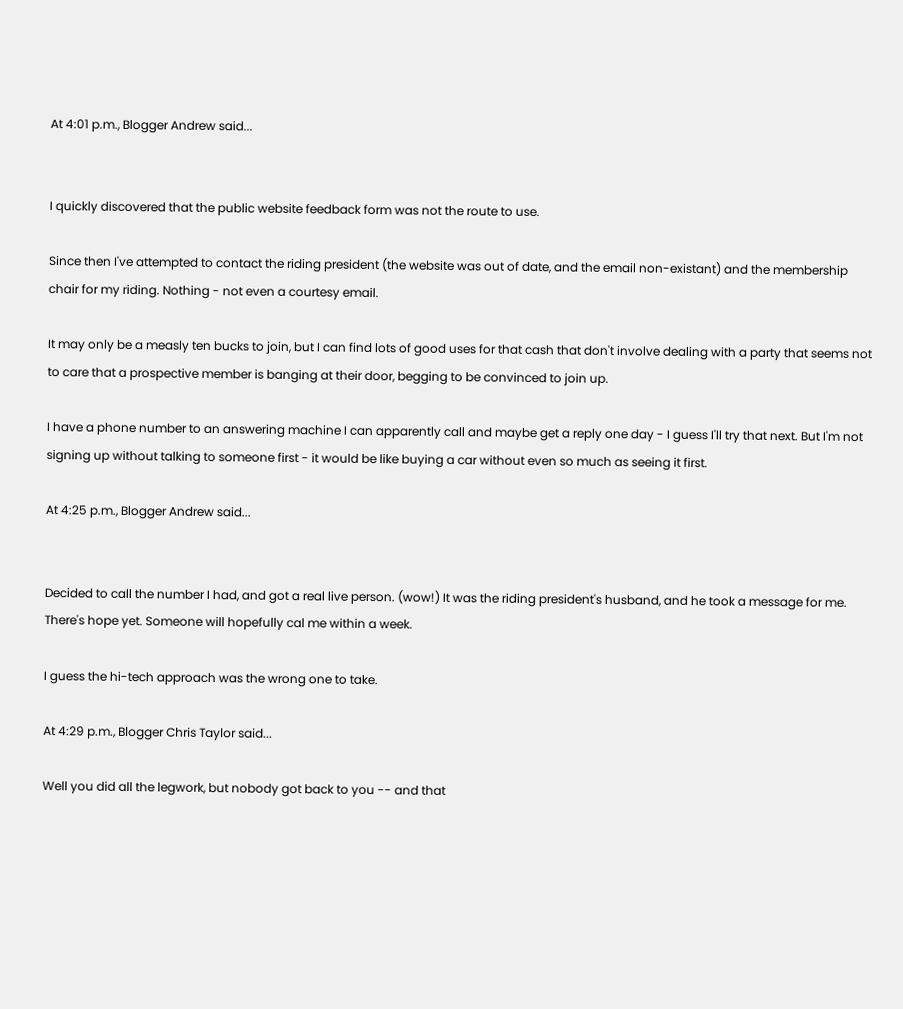At 4:01 p.m., Blogger Andrew said...


I quickly discovered that the public website feedback form was not the route to use.

Since then I've attempted to contact the riding president (the website was out of date, and the email non-existant) and the membership chair for my riding. Nothing - not even a courtesy email.

It may only be a measly ten bucks to join, but I can find lots of good uses for that cash that don't involve dealing with a party that seems not to care that a prospective member is banging at their door, begging to be convinced to join up.

I have a phone number to an answering machine I can apparently call and maybe get a reply one day - I guess I'll try that next. But I'm not signing up without talking to someone first - it would be like buying a car without even so much as seeing it first.

At 4:25 p.m., Blogger Andrew said...


Decided to call the number I had, and got a real live person. (wow!) It was the riding president's husband, and he took a message for me. There's hope yet. Someone will hopefully cal me within a week.

I guess the hi-tech approach was the wrong one to take.

At 4:29 p.m., Blogger Chris Taylor said...

Well you did all the legwork, but nobody got back to you -- and that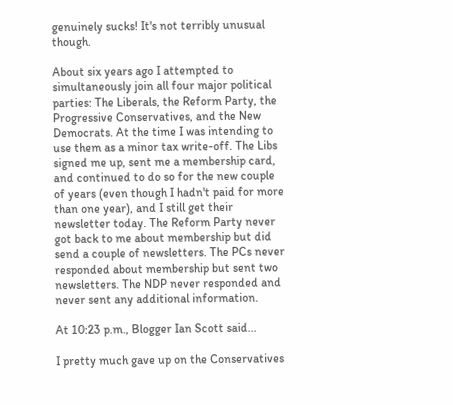genuinely sucks! It's not terribly unusual though.

About six years ago I attempted to simultaneously join all four major political parties: The Liberals, the Reform Party, the Progressive Conservatives, and the New Democrats. At the time I was intending to use them as a minor tax write-off. The Libs signed me up, sent me a membership card, and continued to do so for the new couple of years (even though I hadn't paid for more than one year), and I still get their newsletter today. The Reform Party never got back to me about membership but did send a couple of newsletters. The PCs never responded about membership but sent two newsletters. The NDP never responded and never sent any additional information.

At 10:23 p.m., Blogger Ian Scott said...

I pretty much gave up on the Conservatives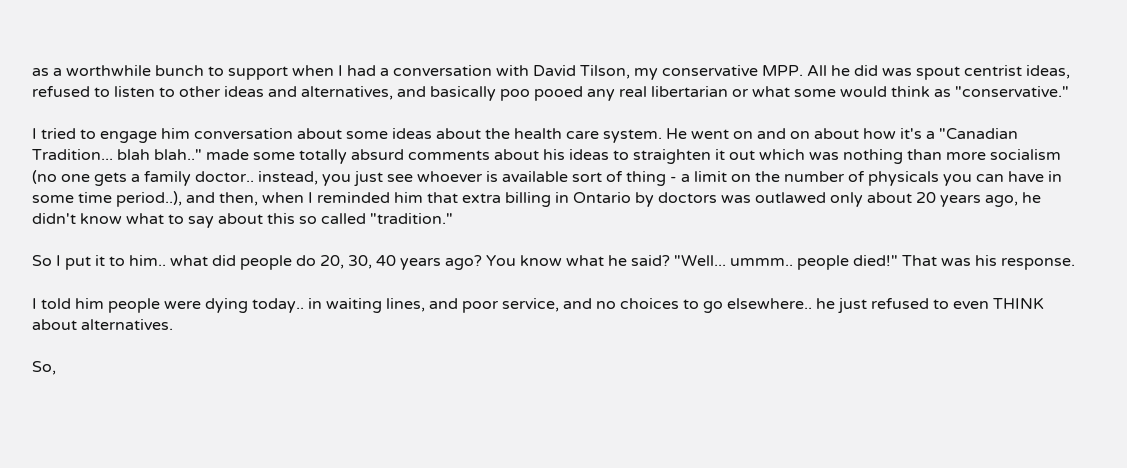as a worthwhile bunch to support when I had a conversation with David Tilson, my conservative MPP. All he did was spout centrist ideas, refused to listen to other ideas and alternatives, and basically poo pooed any real libertarian or what some would think as "conservative."

I tried to engage him conversation about some ideas about the health care system. He went on and on about how it's a "Canadian Tradition... blah blah.." made some totally absurd comments about his ideas to straighten it out which was nothing than more socialism (no one gets a family doctor.. instead, you just see whoever is available sort of thing - a limit on the number of physicals you can have in some time period..), and then, when I reminded him that extra billing in Ontario by doctors was outlawed only about 20 years ago, he didn't know what to say about this so called "tradition."

So I put it to him.. what did people do 20, 30, 40 years ago? You know what he said? "Well... ummm.. people died!" That was his response.

I told him people were dying today.. in waiting lines, and poor service, and no choices to go elsewhere.. he just refused to even THINK about alternatives.

So,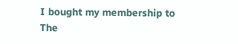I bought my membership to The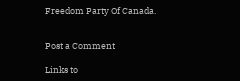Freedom Party Of Canada.


Post a Comment

Links to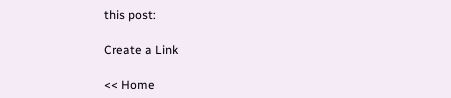this post:

Create a Link

<< Home